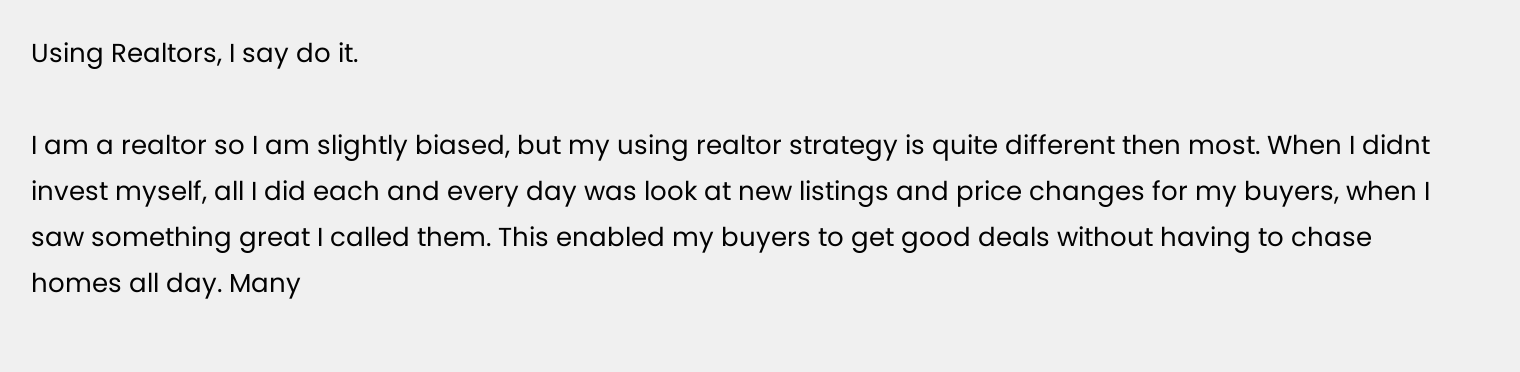Using Realtors, I say do it.

I am a realtor so I am slightly biased, but my using realtor strategy is quite different then most. When I didnt invest myself, all I did each and every day was look at new listings and price changes for my buyers, when I saw something great I called them. This enabled my buyers to get good deals without having to chase homes all day. Many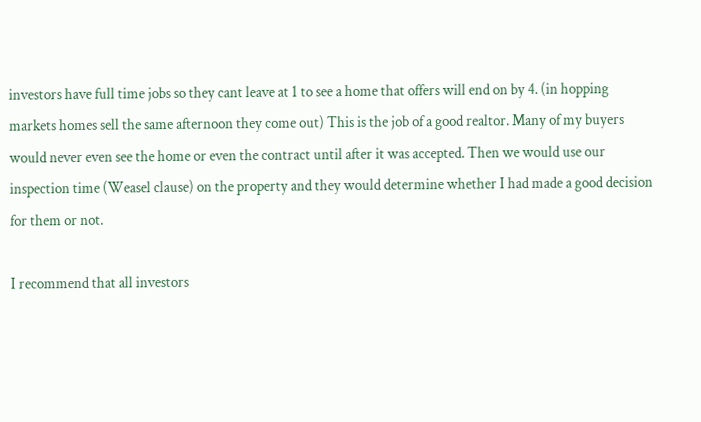investors have full time jobs so they cant leave at 1 to see a home that offers will end on by 4. (in hopping markets homes sell the same afternoon they come out) This is the job of a good realtor. Many of my buyers would never even see the home or even the contract until after it was accepted. Then we would use our inspection time (Weasel clause) on the property and they would determine whether I had made a good decision for them or not.

I recommend that all investors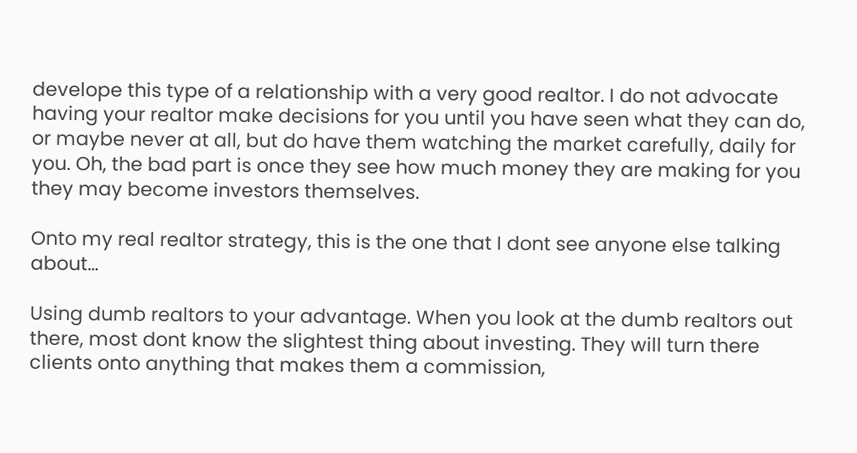develope this type of a relationship with a very good realtor. I do not advocate having your realtor make decisions for you until you have seen what they can do, or maybe never at all, but do have them watching the market carefully, daily for you. Oh, the bad part is once they see how much money they are making for you they may become investors themselves.

Onto my real realtor strategy, this is the one that I dont see anyone else talking about…

Using dumb realtors to your advantage. When you look at the dumb realtors out there, most dont know the slightest thing about investing. They will turn there clients onto anything that makes them a commission,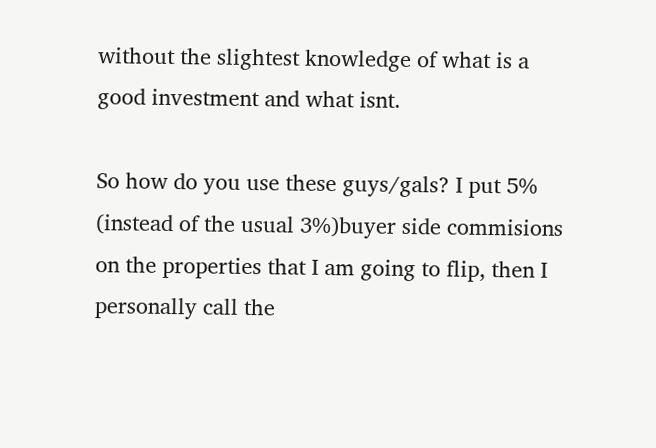without the slightest knowledge of what is a good investment and what isnt.

So how do you use these guys/gals? I put 5% (instead of the usual 3%)buyer side commisions on the properties that I am going to flip, then I personally call the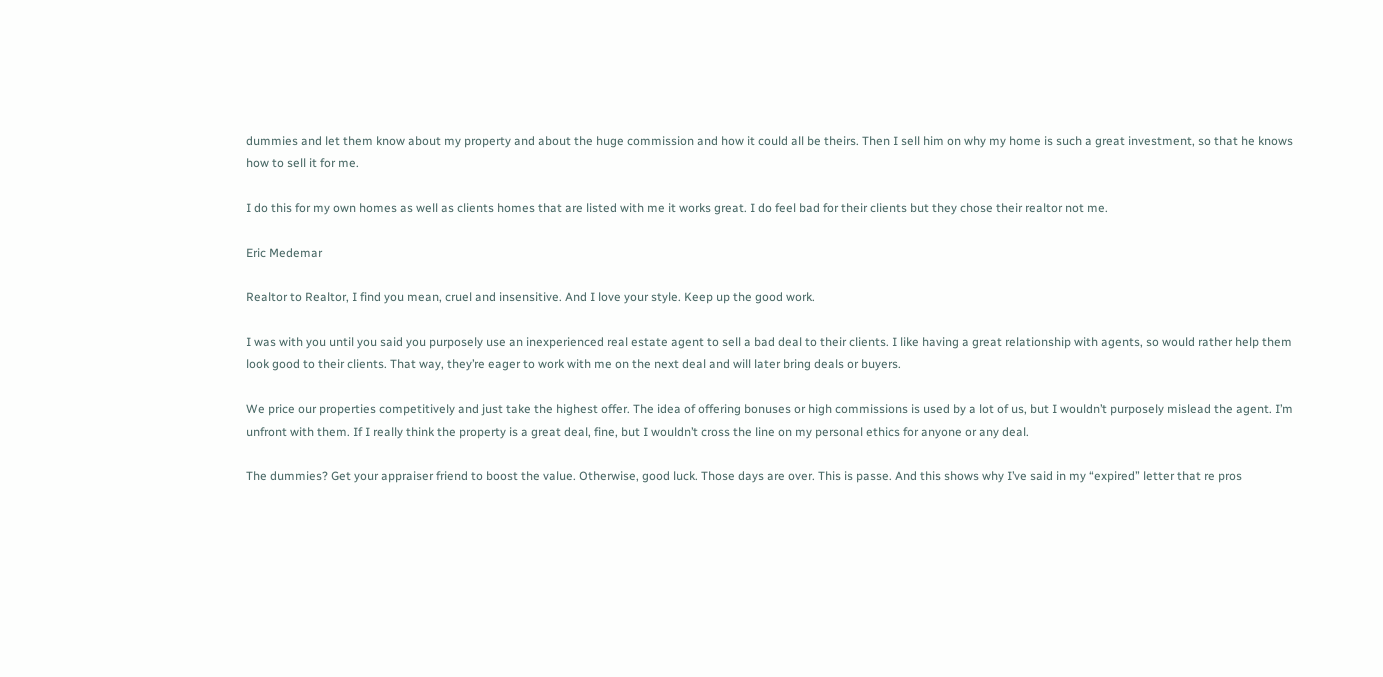dummies and let them know about my property and about the huge commission and how it could all be theirs. Then I sell him on why my home is such a great investment, so that he knows how to sell it for me.

I do this for my own homes as well as clients homes that are listed with me it works great. I do feel bad for their clients but they chose their realtor not me.

Eric Medemar

Realtor to Realtor, I find you mean, cruel and insensitive. And I love your style. Keep up the good work.

I was with you until you said you purposely use an inexperienced real estate agent to sell a bad deal to their clients. I like having a great relationship with agents, so would rather help them look good to their clients. That way, they’re eager to work with me on the next deal and will later bring deals or buyers.

We price our properties competitively and just take the highest offer. The idea of offering bonuses or high commissions is used by a lot of us, but I wouldn’t purposely mislead the agent. I’m unfront with them. If I really think the property is a great deal, fine, but I wouldn’t cross the line on my personal ethics for anyone or any deal.

The dummies? Get your appraiser friend to boost the value. Otherwise, good luck. Those days are over. This is passe. And this shows why I’ve said in my “expired” letter that re pros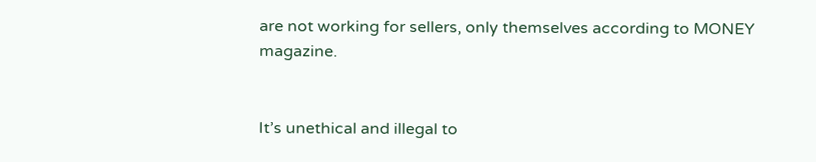are not working for sellers, only themselves according to MONEY magazine.


It’s unethical and illegal to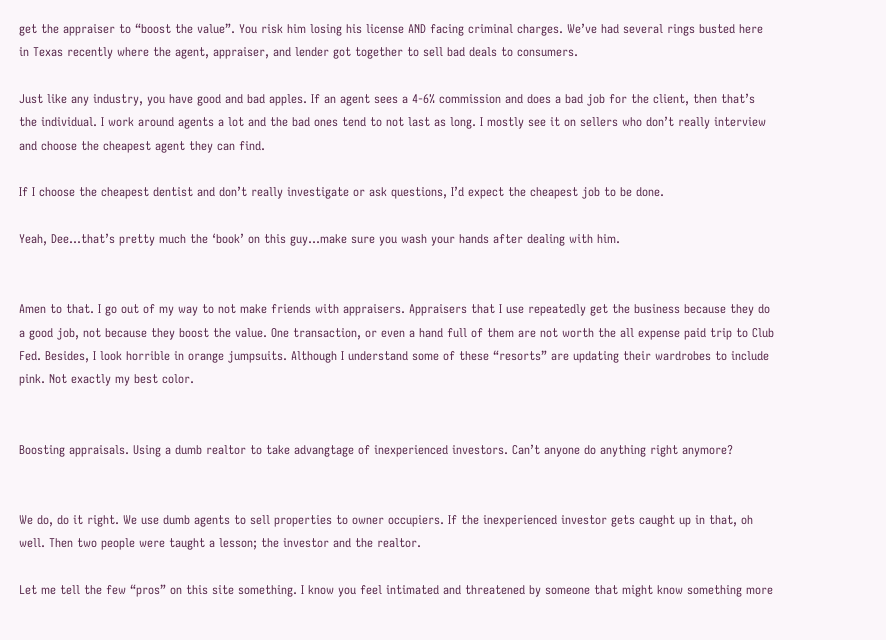get the appraiser to “boost the value”. You risk him losing his license AND facing criminal charges. We’ve had several rings busted here in Texas recently where the agent, appraiser, and lender got together to sell bad deals to consumers.

Just like any industry, you have good and bad apples. If an agent sees a 4-6% commission and does a bad job for the client, then that’s the individual. I work around agents a lot and the bad ones tend to not last as long. I mostly see it on sellers who don’t really interview and choose the cheapest agent they can find.

If I choose the cheapest dentist and don’t really investigate or ask questions, I’d expect the cheapest job to be done.

Yeah, Dee…that’s pretty much the ‘book’ on this guy…make sure you wash your hands after dealing with him.


Amen to that. I go out of my way to not make friends with appraisers. Appraisers that I use repeatedly get the business because they do a good job, not because they boost the value. One transaction, or even a hand full of them are not worth the all expense paid trip to Club Fed. Besides, I look horrible in orange jumpsuits. Although I understand some of these “resorts” are updating their wardrobes to include pink. Not exactly my best color.


Boosting appraisals. Using a dumb realtor to take advangtage of inexperienced investors. Can’t anyone do anything right anymore?


We do, do it right. We use dumb agents to sell properties to owner occupiers. If the inexperienced investor gets caught up in that, oh well. Then two people were taught a lesson; the investor and the realtor.

Let me tell the few “pros” on this site something. I know you feel intimated and threatened by someone that might know something more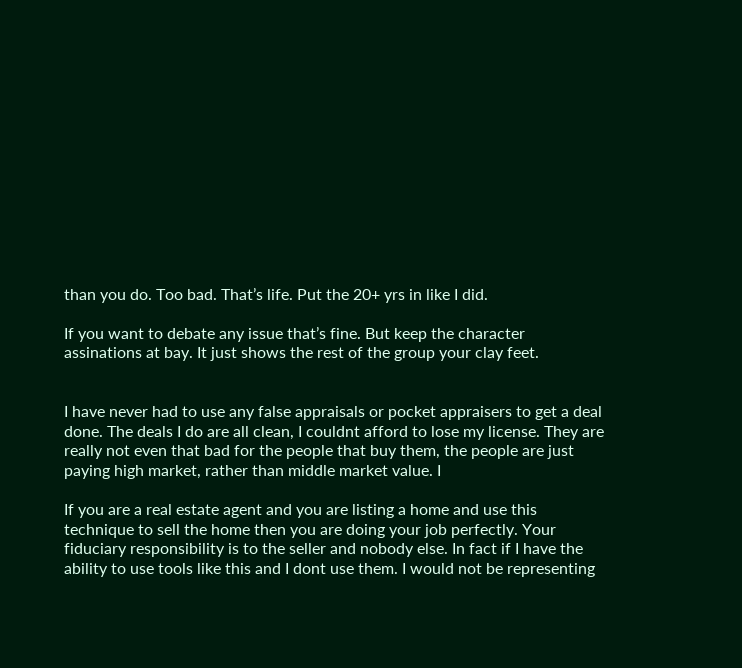than you do. Too bad. That’s life. Put the 20+ yrs in like I did.

If you want to debate any issue that’s fine. But keep the character assinations at bay. It just shows the rest of the group your clay feet.


I have never had to use any false appraisals or pocket appraisers to get a deal done. The deals I do are all clean, I couldnt afford to lose my license. They are really not even that bad for the people that buy them, the people are just paying high market, rather than middle market value. I

If you are a real estate agent and you are listing a home and use this technique to sell the home then you are doing your job perfectly. Your fiduciary responsibility is to the seller and nobody else. In fact if I have the ability to use tools like this and I dont use them. I would not be representing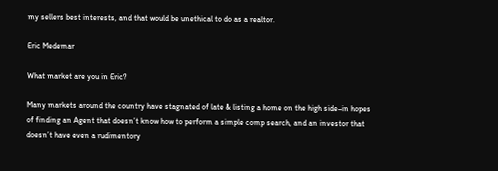my sellers best interests, and that would be unethical to do as a realtor.

Eric Medemar

What market are you in Eric?

Many markets around the country have stagnated of late & listing a home on the high side–in hopes of finding an Agent that doesn’t know how to perform a simple comp search, and an investor that doesn’t have even a rudimentory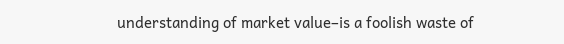understanding of market value–is a foolish waste of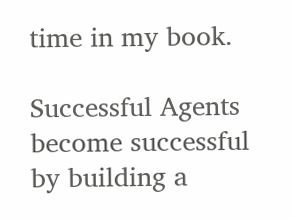time in my book.

Successful Agents become successful by building a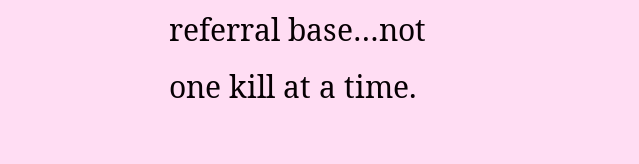referral base…not one kill at a time.